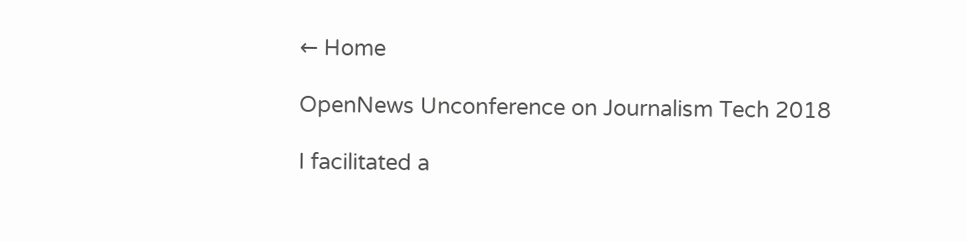← Home

OpenNews Unconference on Journalism Tech 2018

I facilitated a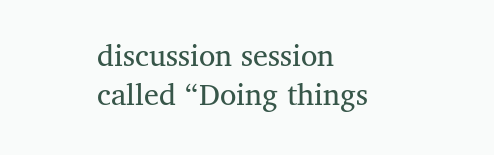discussion session called “Doing things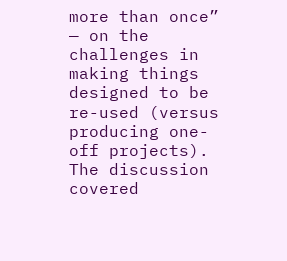more than once” — on the challenges in making things designed to be re-used (versus producing one-off projects). The discussion covered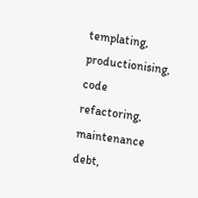templating, productionising, code refactoring, maintenance debt,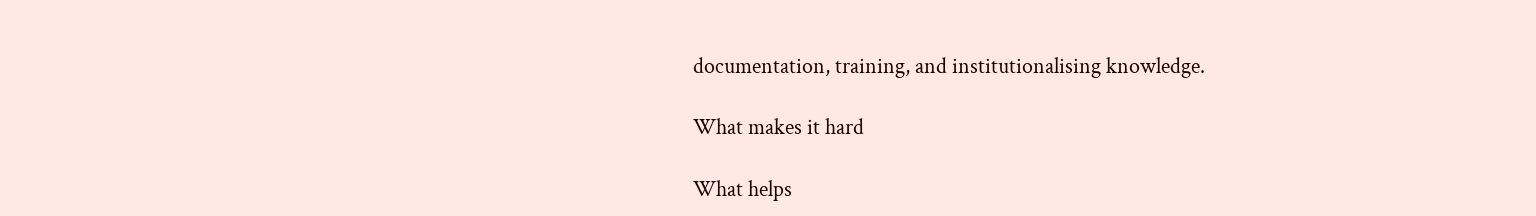documentation, training, and institutionalising knowledge.

What makes it hard

What helps